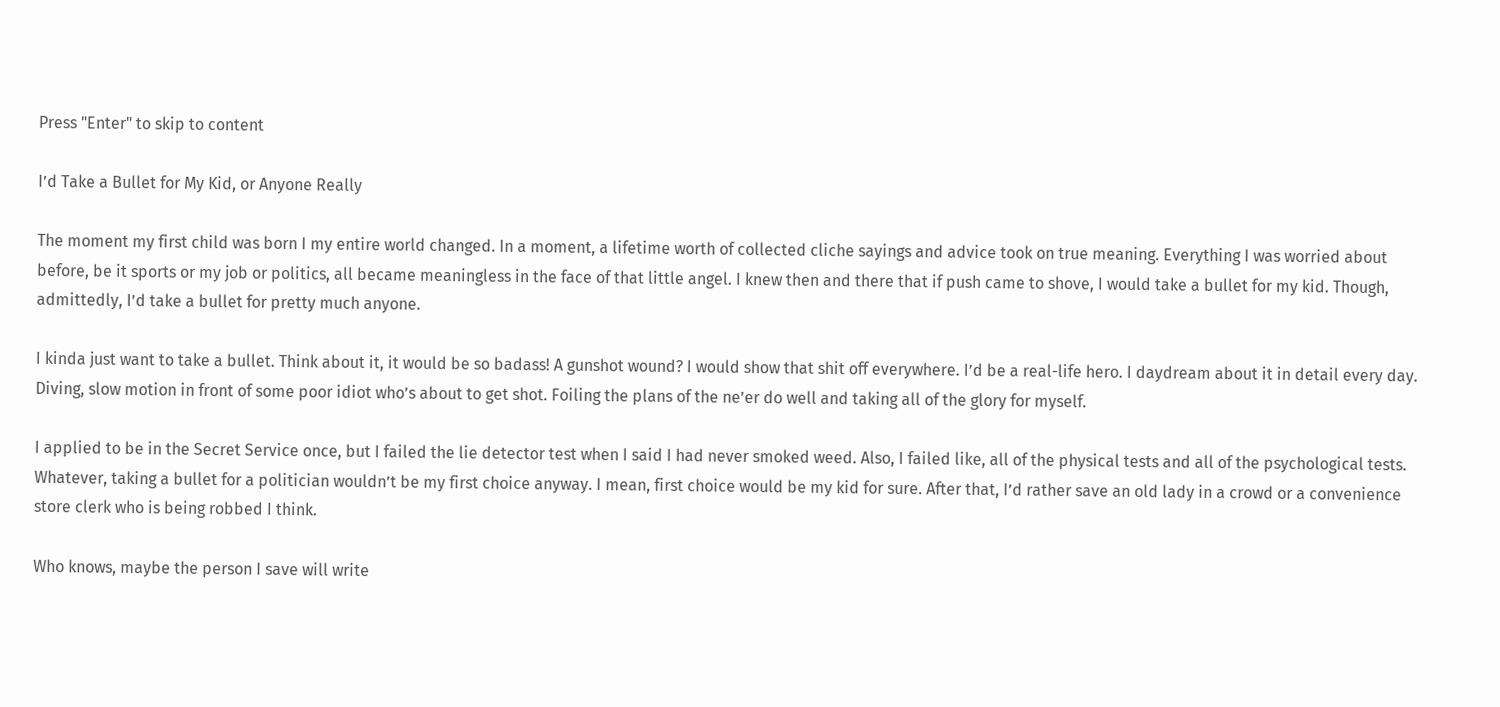Press "Enter" to skip to content

I’d Take a Bullet for My Kid, or Anyone Really

The moment my first child was born I my entire world changed. In a moment, a lifetime worth of collected cliche sayings and advice took on true meaning. Everything I was worried about before, be it sports or my job or politics, all became meaningless in the face of that little angel. I knew then and there that if push came to shove, I would take a bullet for my kid. Though, admittedly, I’d take a bullet for pretty much anyone.

I kinda just want to take a bullet. Think about it, it would be so badass! A gunshot wound? I would show that shit off everywhere. I’d be a real-life hero. I daydream about it in detail every day. Diving, slow motion in front of some poor idiot who’s about to get shot. Foiling the plans of the ne’er do well and taking all of the glory for myself.

I applied to be in the Secret Service once, but I failed the lie detector test when I said I had never smoked weed. Also, I failed like, all of the physical tests and all of the psychological tests. Whatever, taking a bullet for a politician wouldn’t be my first choice anyway. I mean, first choice would be my kid for sure. After that, I’d rather save an old lady in a crowd or a convenience store clerk who is being robbed I think.

Who knows, maybe the person I save will write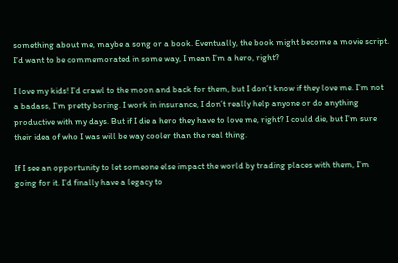something about me, maybe a song or a book. Eventually, the book might become a movie script. I’d want to be commemorated in some way, I mean I’m a hero, right?

I love my kids! I’d crawl to the moon and back for them, but I don’t know if they love me. I’m not a badass, I’m pretty boring. I work in insurance, I don’t really help anyone or do anything productive with my days. But if I die a hero they have to love me, right? I could die, but I’m sure their idea of who I was will be way cooler than the real thing.

If I see an opportunity to let someone else impact the world by trading places with them, I’m going for it. I’d finally have a legacy to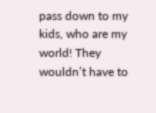pass down to my kids, who are my world! They wouldn’t have to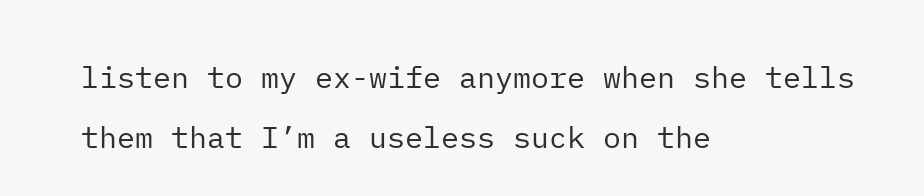listen to my ex-wife anymore when she tells them that I’m a useless suck on the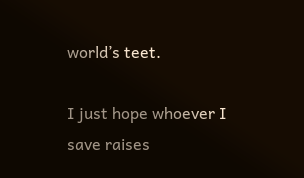world’s teet.

I just hope whoever I save raises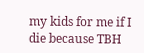my kids for me if I die because TBH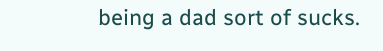being a dad sort of sucks.